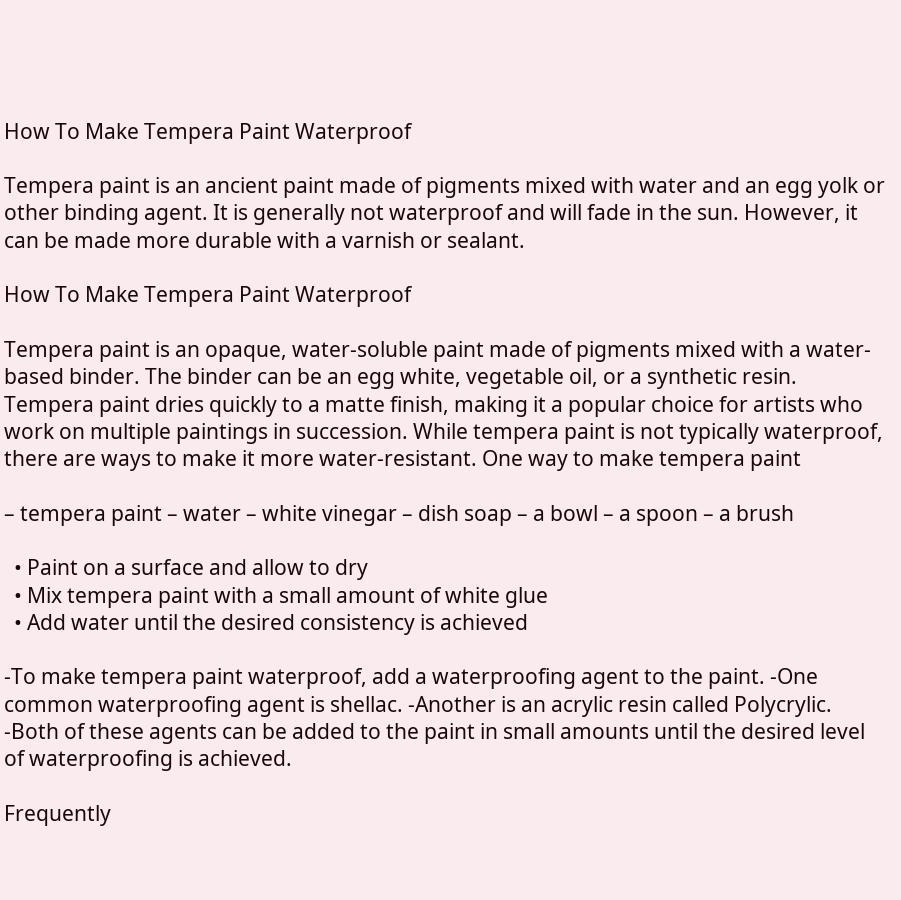How To Make Tempera Paint Waterproof

Tempera paint is an ancient paint made of pigments mixed with water and an egg yolk or other binding agent. It is generally not waterproof and will fade in the sun. However, it can be made more durable with a varnish or sealant.

How To Make Tempera Paint Waterproof

Tempera paint is an opaque, water-soluble paint made of pigments mixed with a water-based binder. The binder can be an egg white, vegetable oil, or a synthetic resin. Tempera paint dries quickly to a matte finish, making it a popular choice for artists who work on multiple paintings in succession. While tempera paint is not typically waterproof, there are ways to make it more water-resistant. One way to make tempera paint

– tempera paint – water – white vinegar – dish soap – a bowl – a spoon – a brush

  • Paint on a surface and allow to dry
  • Mix tempera paint with a small amount of white glue
  • Add water until the desired consistency is achieved

-To make tempera paint waterproof, add a waterproofing agent to the paint. -One common waterproofing agent is shellac. -Another is an acrylic resin called Polycrylic. -Both of these agents can be added to the paint in small amounts until the desired level of waterproofing is achieved.

Frequently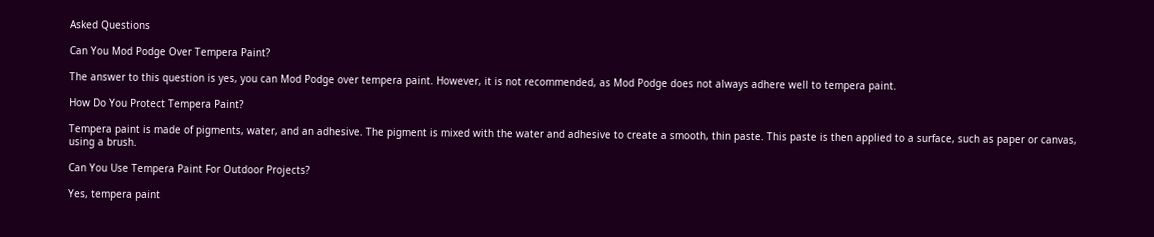Asked Questions

Can You Mod Podge Over Tempera Paint?

The answer to this question is yes, you can Mod Podge over tempera paint. However, it is not recommended, as Mod Podge does not always adhere well to tempera paint.

How Do You Protect Tempera Paint?

Tempera paint is made of pigments, water, and an adhesive. The pigment is mixed with the water and adhesive to create a smooth, thin paste. This paste is then applied to a surface, such as paper or canvas, using a brush.

Can You Use Tempera Paint For Outdoor Projects?

Yes, tempera paint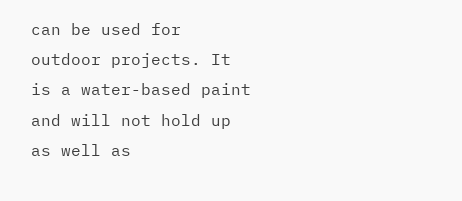can be used for outdoor projects. It is a water-based paint and will not hold up as well as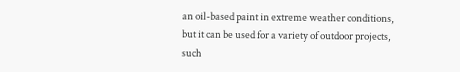an oil-based paint in extreme weather conditions, but it can be used for a variety of outdoor projects, such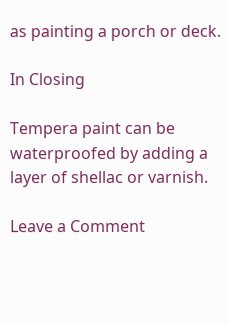as painting a porch or deck.

In Closing

Tempera paint can be waterproofed by adding a layer of shellac or varnish.

Leave a Comment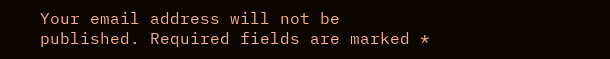Your email address will not be published. Required fields are marked *